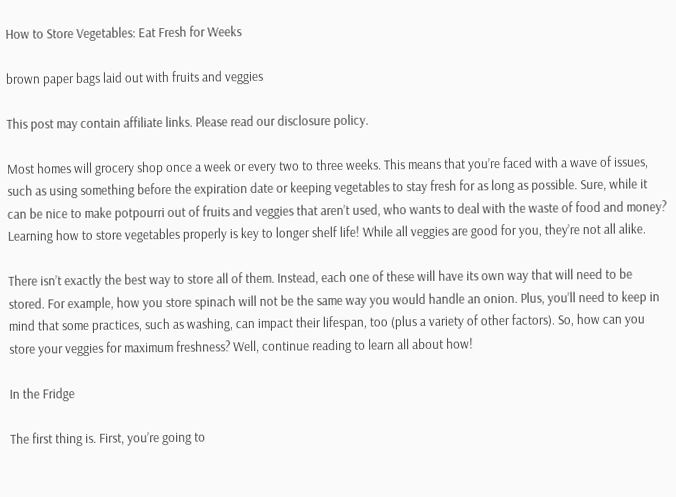How to Store Vegetables: Eat Fresh for Weeks

brown paper bags laid out with fruits and veggies

This post may contain affiliate links. Please read our disclosure policy.

Most homes will grocery shop once a week or every two to three weeks. This means that you’re faced with a wave of issues, such as using something before the expiration date or keeping vegetables to stay fresh for as long as possible. Sure, while it can be nice to make potpourri out of fruits and veggies that aren’t used, who wants to deal with the waste of food and money? Learning how to store vegetables properly is key to longer shelf life! While all veggies are good for you, they’re not all alike.

There isn’t exactly the best way to store all of them. Instead, each one of these will have its own way that will need to be stored. For example, how you store spinach will not be the same way you would handle an onion. Plus, you’ll need to keep in mind that some practices, such as washing, can impact their lifespan, too (plus a variety of other factors). So, how can you store your veggies for maximum freshness? Well, continue reading to learn all about how!

In the Fridge

The first thing is. First, you’re going to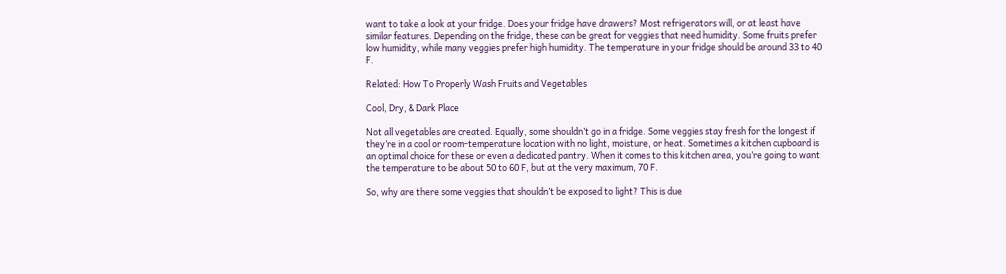want to take a look at your fridge. Does your fridge have drawers? Most refrigerators will, or at least have similar features. Depending on the fridge, these can be great for veggies that need humidity. Some fruits prefer low humidity, while many veggies prefer high humidity. The temperature in your fridge should be around 33 to 40 F.

Related: How To Properly Wash Fruits and Vegetables

Cool, Dry, & Dark Place

Not all vegetables are created. Equally, some shouldn’t go in a fridge. Some veggies stay fresh for the longest if they’re in a cool or room-temperature location with no light, moisture, or heat. Sometimes a kitchen cupboard is an optimal choice for these or even a dedicated pantry. When it comes to this kitchen area, you’re going to want the temperature to be about 50 to 60 F, but at the very maximum, 70 F.

So, why are there some veggies that shouldn’t be exposed to light? This is due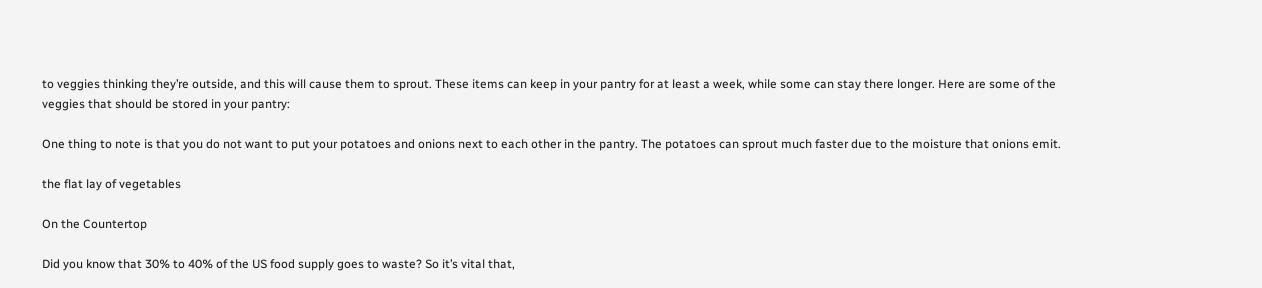to veggies thinking they’re outside, and this will cause them to sprout. These items can keep in your pantry for at least a week, while some can stay there longer. Here are some of the veggies that should be stored in your pantry:

One thing to note is that you do not want to put your potatoes and onions next to each other in the pantry. The potatoes can sprout much faster due to the moisture that onions emit.

the flat lay of vegetables

On the Countertop

Did you know that 30% to 40% of the US food supply goes to waste? So it’s vital that,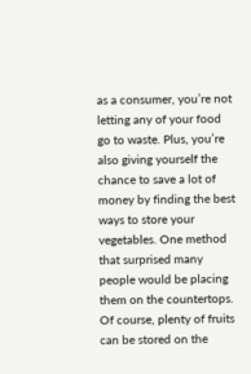as a consumer, you’re not letting any of your food go to waste. Plus, you’re also giving yourself the chance to save a lot of money by finding the best ways to store your vegetables. One method that surprised many people would be placing them on the countertops. Of course, plenty of fruits can be stored on the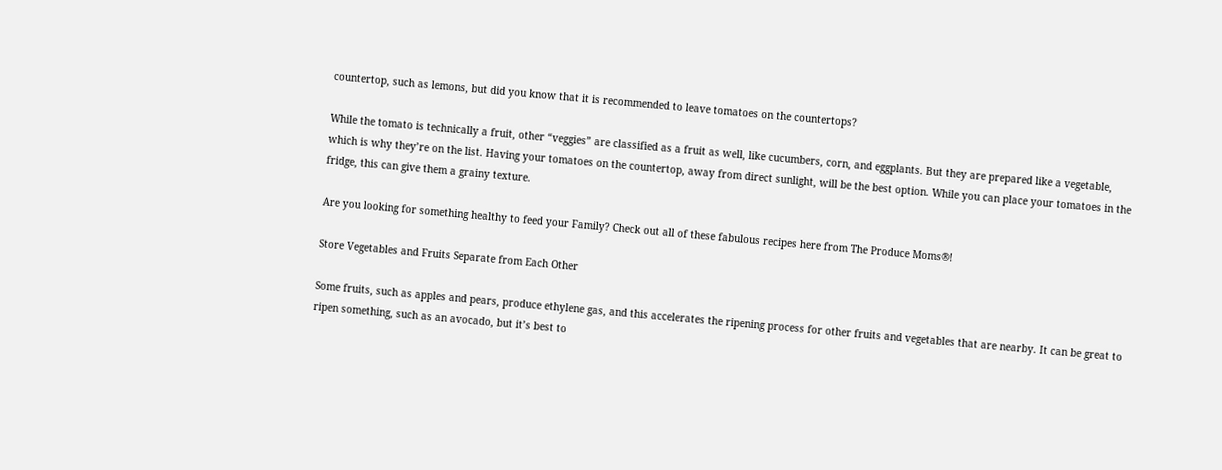countertop, such as lemons, but did you know that it is recommended to leave tomatoes on the countertops?

While the tomato is technically a fruit, other “veggies” are classified as a fruit as well, like cucumbers, corn, and eggplants. But they are prepared like a vegetable, which is why they’re on the list. Having your tomatoes on the countertop, away from direct sunlight, will be the best option. While you can place your tomatoes in the fridge, this can give them a grainy texture.

Are you looking for something healthy to feed your Family? Check out all of these fabulous recipes here from The Produce Moms®!

Store Vegetables and Fruits Separate from Each Other

Some fruits, such as apples and pears, produce ethylene gas, and this accelerates the ripening process for other fruits and vegetables that are nearby. It can be great to ripen something, such as an avocado, but it’s best to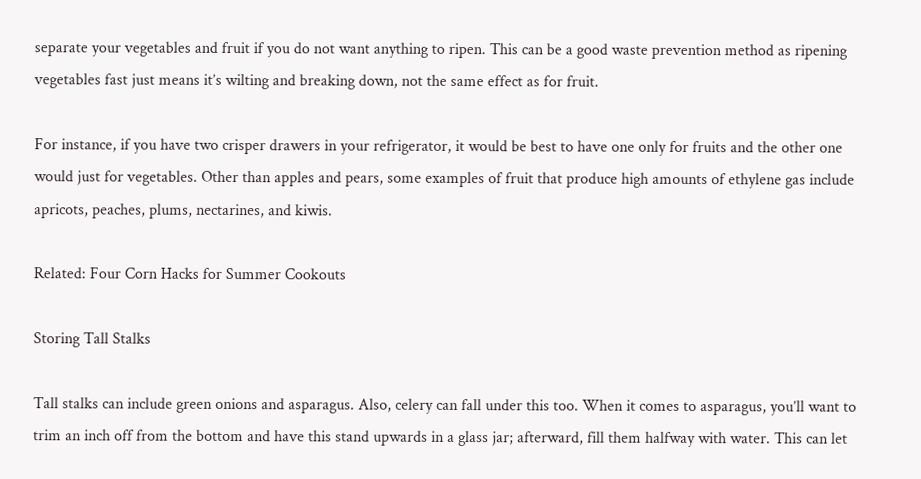separate your vegetables and fruit if you do not want anything to ripen. This can be a good waste prevention method as ripening vegetables fast just means it’s wilting and breaking down, not the same effect as for fruit.

For instance, if you have two crisper drawers in your refrigerator, it would be best to have one only for fruits and the other one would just for vegetables. Other than apples and pears, some examples of fruit that produce high amounts of ethylene gas include apricots, peaches, plums, nectarines, and kiwis.

Related: Four Corn Hacks for Summer Cookouts

Storing Tall Stalks

Tall stalks can include green onions and asparagus. Also, celery can fall under this too. When it comes to asparagus, you’ll want to trim an inch off from the bottom and have this stand upwards in a glass jar; afterward, fill them halfway with water. This can let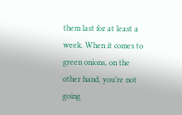them last for at least a week. When it comes to green onions, on the other hand, you’re not going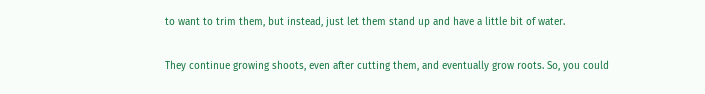to want to trim them, but instead, just let them stand up and have a little bit of water.

They continue growing shoots, even after cutting them, and eventually grow roots. So, you could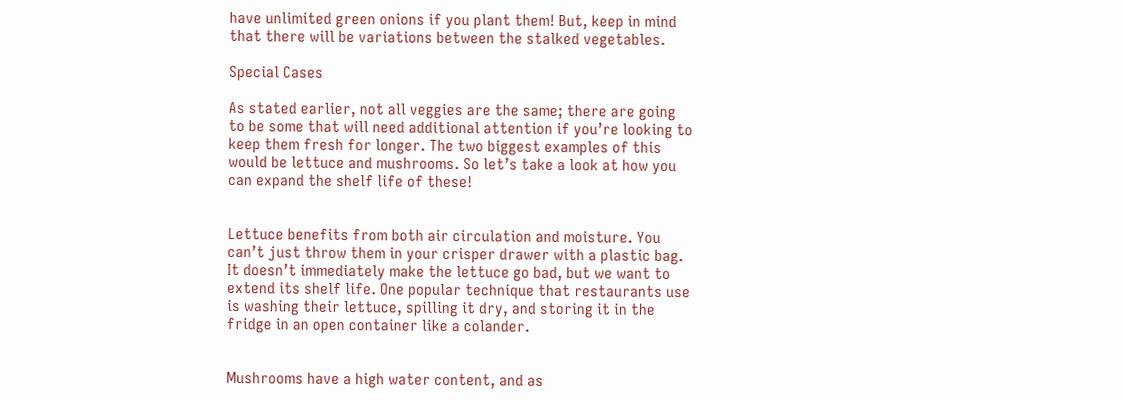have unlimited green onions if you plant them! But, keep in mind that there will be variations between the stalked vegetables.

Special Cases

As stated earlier, not all veggies are the same; there are going to be some that will need additional attention if you’re looking to keep them fresh for longer. The two biggest examples of this would be lettuce and mushrooms. So let’s take a look at how you can expand the shelf life of these!


Lettuce benefits from both air circulation and moisture. You can’t just throw them in your crisper drawer with a plastic bag. It doesn’t immediately make the lettuce go bad, but we want to extend its shelf life. One popular technique that restaurants use is washing their lettuce, spilling it dry, and storing it in the fridge in an open container like a colander.


Mushrooms have a high water content, and as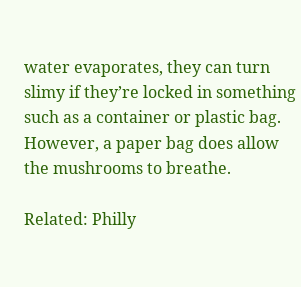water evaporates, they can turn slimy if they’re locked in something such as a container or plastic bag. However, a paper bag does allow the mushrooms to breathe.

Related: Philly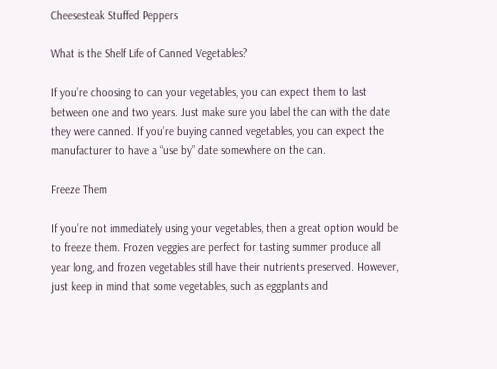Cheesesteak Stuffed Peppers

What is the Shelf Life of Canned Vegetables?

If you’re choosing to can your vegetables, you can expect them to last between one and two years. Just make sure you label the can with the date they were canned. If you’re buying canned vegetables, you can expect the manufacturer to have a “use by” date somewhere on the can.

Freeze Them

If you’re not immediately using your vegetables, then a great option would be to freeze them. Frozen veggies are perfect for tasting summer produce all year long, and frozen vegetables still have their nutrients preserved. However, just keep in mind that some vegetables, such as eggplants and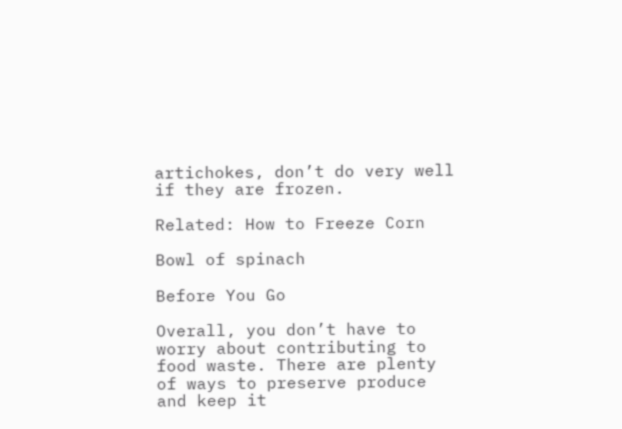artichokes, don’t do very well if they are frozen.

Related: How to Freeze Corn

Bowl of spinach

Before You Go

Overall, you don’t have to worry about contributing to food waste. There are plenty of ways to preserve produce and keep it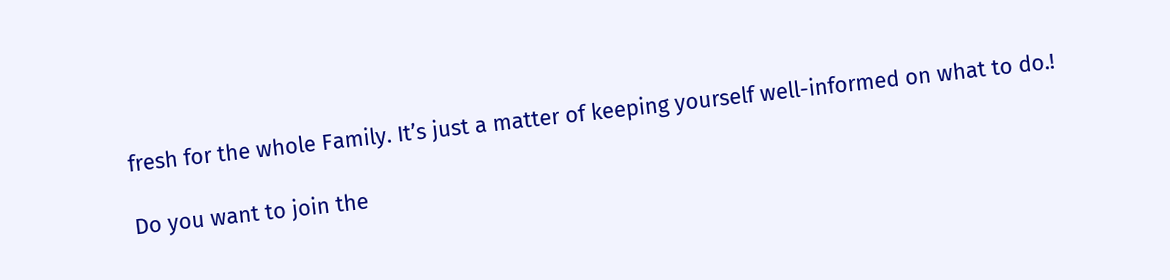fresh for the whole Family. It’s just a matter of keeping yourself well-informed on what to do.!

Do you want to join the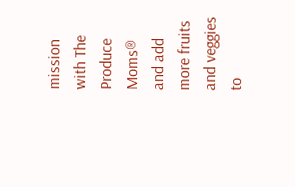mission with The Produce Moms® and add more fruits and veggies to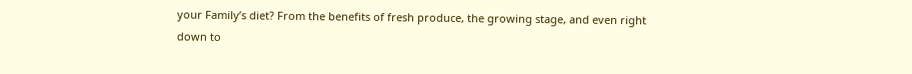your Family’s diet? From the benefits of fresh produce, the growing stage, and even right down to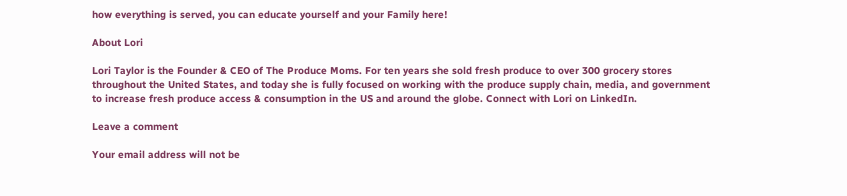how everything is served, you can educate yourself and your Family here!

About Lori

Lori Taylor is the Founder & CEO of The Produce Moms. For ten years she sold fresh produce to over 300 grocery stores throughout the United States, and today she is fully focused on working with the produce supply chain, media, and government to increase fresh produce access & consumption in the US and around the globe. Connect with Lori on LinkedIn.

Leave a comment

Your email address will not be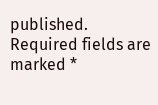published. Required fields are marked *